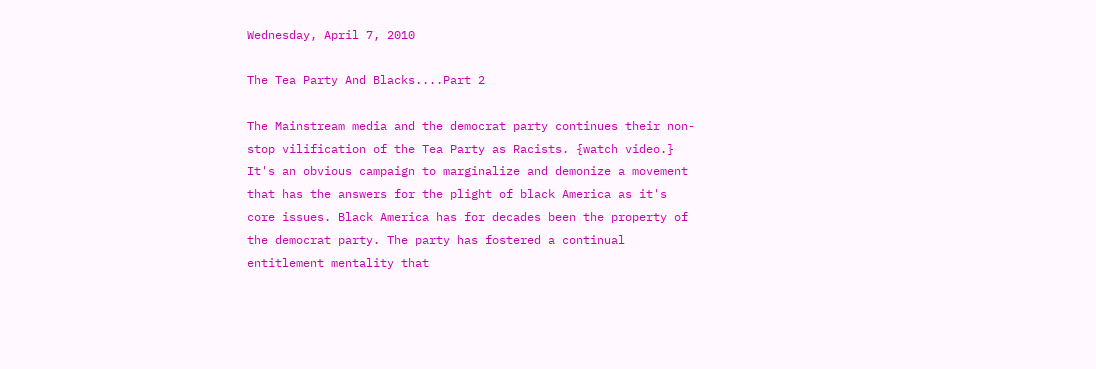Wednesday, April 7, 2010

The Tea Party And Blacks....Part 2

The Mainstream media and the democrat party continues their non-stop vilification of the Tea Party as Racists. {watch video.} It's an obvious campaign to marginalize and demonize a movement that has the answers for the plight of black America as it's core issues. Black America has for decades been the property of the democrat party. The party has fostered a continual entitlement mentality that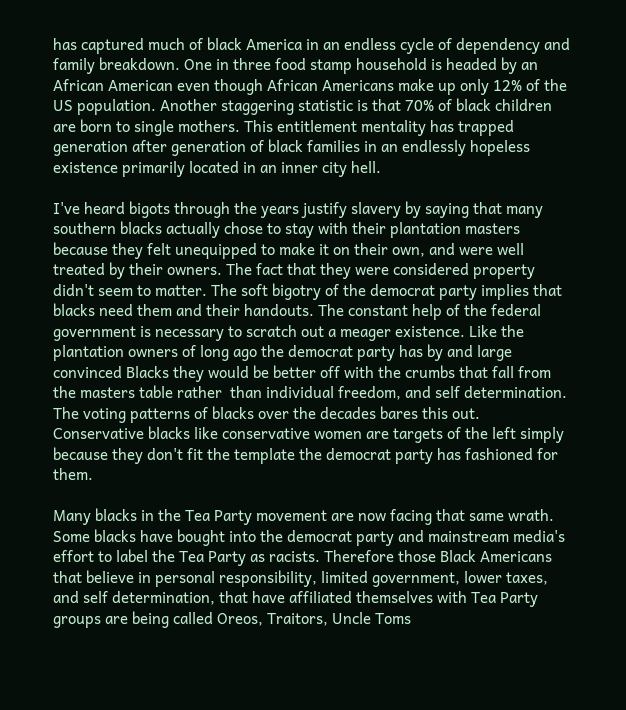has captured much of black America in an endless cycle of dependency and family breakdown. One in three food stamp household is headed by an African American even though African Americans make up only 12% of the US population. Another staggering statistic is that 70% of black children are born to single mothers. This entitlement mentality has trapped generation after generation of black families in an endlessly hopeless existence primarily located in an inner city hell.

I've heard bigots through the years justify slavery by saying that many southern blacks actually chose to stay with their plantation masters because they felt unequipped to make it on their own, and were well treated by their owners. The fact that they were considered property didn't seem to matter. The soft bigotry of the democrat party implies that blacks need them and their handouts. The constant help of the federal government is necessary to scratch out a meager existence. Like the plantation owners of long ago the democrat party has by and large convinced Blacks they would be better off with the crumbs that fall from the masters table rather  than individual freedom, and self determination. The voting patterns of blacks over the decades bares this out.  Conservative blacks like conservative women are targets of the left simply because they don't fit the template the democrat party has fashioned for them.

Many blacks in the Tea Party movement are now facing that same wrath. Some blacks have bought into the democrat party and mainstream media's effort to label the Tea Party as racists. Therefore those Black Americans that believe in personal responsibility, limited government, lower taxes, and self determination, that have affiliated themselves with Tea Party groups are being called Oreos, Traitors, Uncle Toms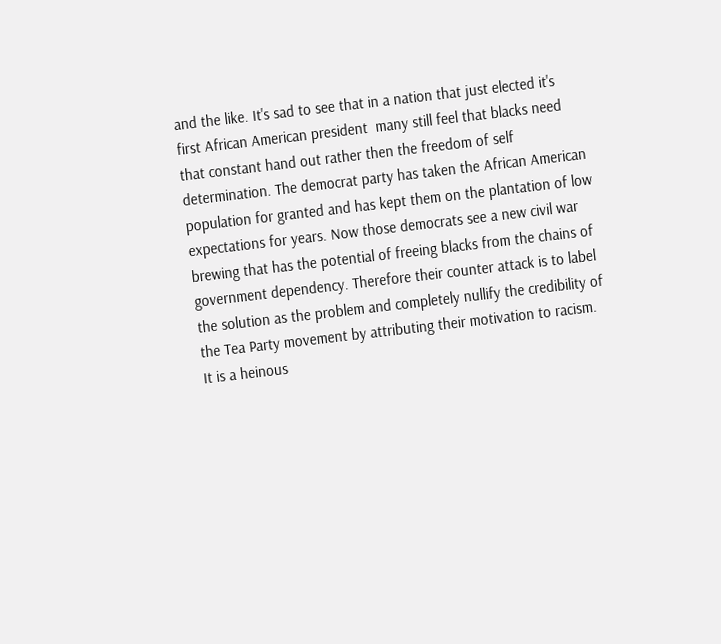and the like. It's sad to see that in a nation that just elected it's first African American president  many still feel that blacks need that constant hand out rather then the freedom of self determination. The democrat party has taken the African American population for granted and has kept them on the plantation of low expectations for years. Now those democrats see a new civil war brewing that has the potential of freeing blacks from the chains of government dependency. Therefore their counter attack is to label the solution as the problem and completely nullify the credibility of the Tea Party movement by attributing their motivation to racism. It is a heinous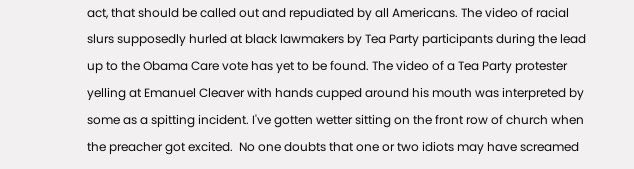act, that should be called out and repudiated by all Americans. The video of racial slurs supposedly hurled at black lawmakers by Tea Party participants during the lead up to the Obama Care vote has yet to be found. The video of a Tea Party protester yelling at Emanuel Cleaver with hands cupped around his mouth was interpreted by some as a spitting incident. I've gotten wetter sitting on the front row of church when the preacher got excited.  No one doubts that one or two idiots may have screamed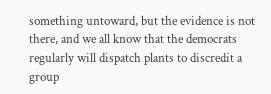something untoward, but the evidence is not there, and we all know that the democrats regularly will dispatch plants to discredit a group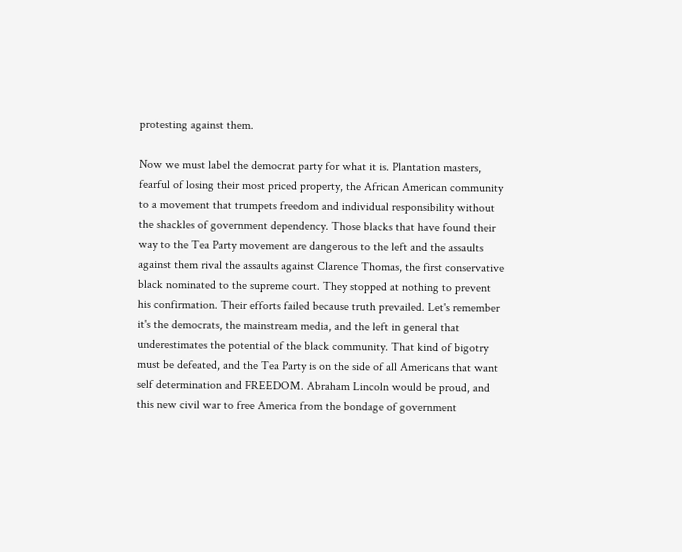protesting against them.

Now we must label the democrat party for what it is. Plantation masters, fearful of losing their most priced property, the African American community to a movement that trumpets freedom and individual responsibility without the shackles of government dependency. Those blacks that have found their way to the Tea Party movement are dangerous to the left and the assaults against them rival the assaults against Clarence Thomas, the first conservative black nominated to the supreme court. They stopped at nothing to prevent his confirmation. Their efforts failed because truth prevailed. Let's remember it's the democrats, the mainstream media, and the left in general that underestimates the potential of the black community. That kind of bigotry must be defeated, and the Tea Party is on the side of all Americans that want self determination and FREEDOM. Abraham Lincoln would be proud, and this new civil war to free America from the bondage of government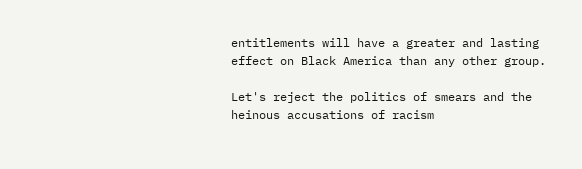entitlements will have a greater and lasting effect on Black America than any other group.

Let's reject the politics of smears and the heinous accusations of racism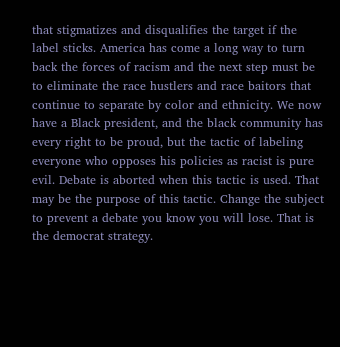that stigmatizes and disqualifies the target if the label sticks. America has come a long way to turn back the forces of racism and the next step must be to eliminate the race hustlers and race baitors that continue to separate by color and ethnicity. We now have a Black president, and the black community has every right to be proud, but the tactic of labeling everyone who opposes his policies as racist is pure evil. Debate is aborted when this tactic is used. That may be the purpose of this tactic. Change the subject to prevent a debate you know you will lose. That is the democrat strategy.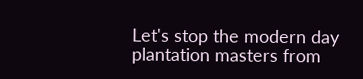Let's stop the modern day plantation masters from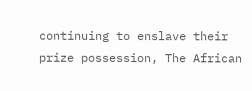continuing to enslave their prize possession, The African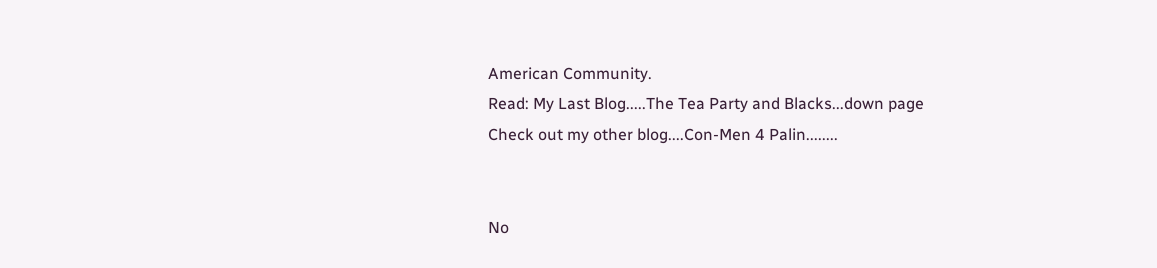American Community.
Read: My Last Blog.....The Tea Party and Blacks...down page
Check out my other blog....Con-Men 4 Palin........


No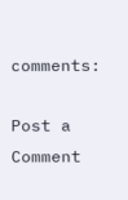comments:

Post a Comment